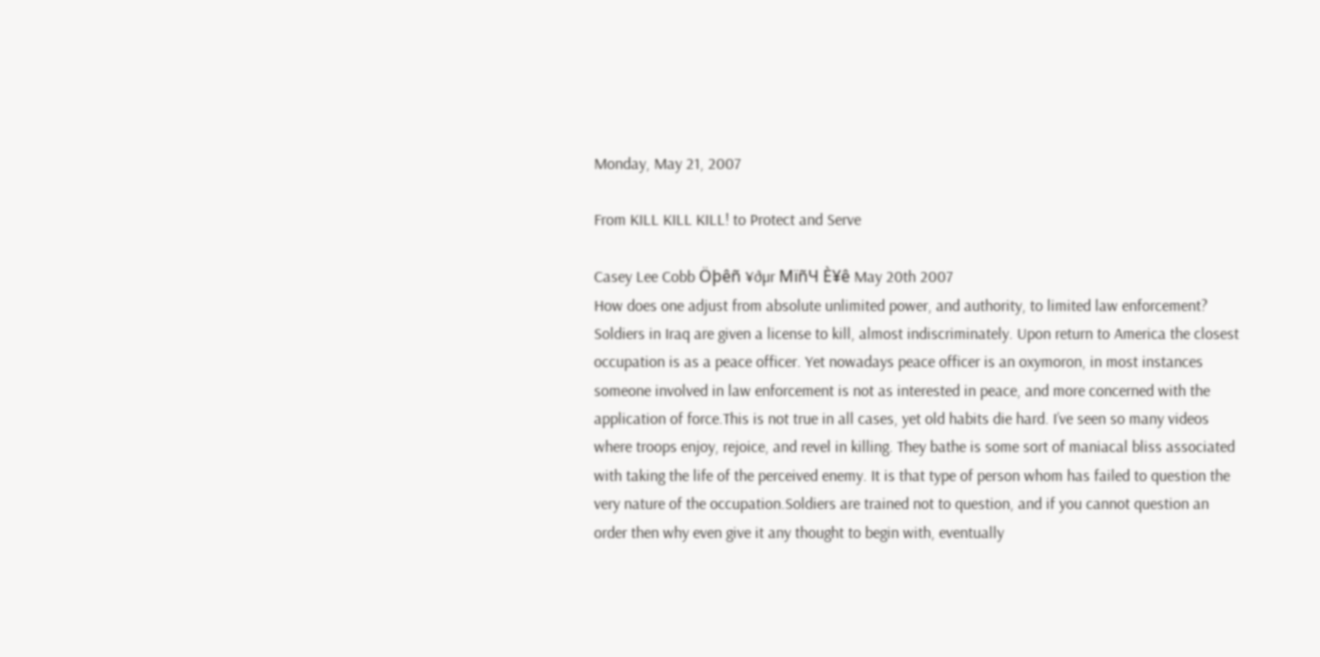Monday, May 21, 2007

From KILL KILL KILL! to Protect and Serve

Casey Lee Cobb Öþêñ ¥ðµr MïñЧ È¥ê May 20th 2007
How does one adjust from absolute unlimited power, and authority, to limited law enforcement? Soldiers in Iraq are given a license to kill, almost indiscriminately. Upon return to America the closest occupation is as a peace officer. Yet nowadays peace officer is an oxymoron, in most instances someone involved in law enforcement is not as interested in peace, and more concerned with the application of force.This is not true in all cases, yet old habits die hard. I’ve seen so many videos where troops enjoy, rejoice, and revel in killing. They bathe is some sort of maniacal bliss associated with taking the life of the perceived enemy. It is that type of person whom has failed to question the very nature of the occupation.Soldiers are trained not to question, and if you cannot question an order then why even give it any thought to begin with, eventually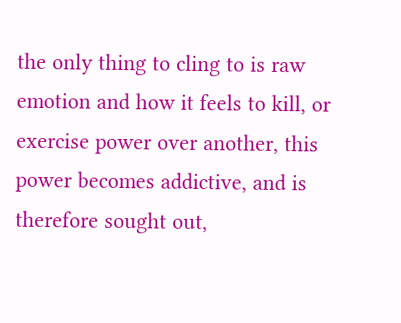the only thing to cling to is raw emotion and how it feels to kill, or exercise power over another, this power becomes addictive, and is therefore sought out,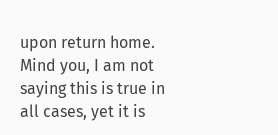upon return home. Mind you, I am not saying this is true in all cases, yet it is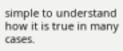simple to understand how it is true in many cases.